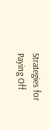Strategies for Paying Off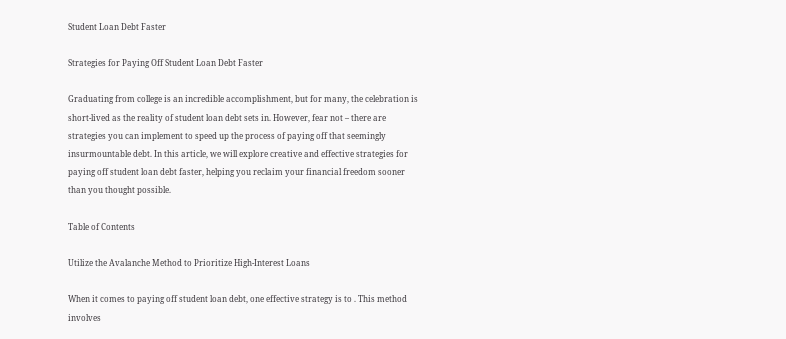Student Loan Debt Faster

Strategies for Paying Off Student Loan Debt Faster

Graduating from college is an incredible accomplishment, but for many, the celebration is short-lived as the reality of student loan debt sets in. However, fear not – there are strategies you can implement to speed up the process of paying off that seemingly insurmountable debt. In this article, we will explore creative and effective strategies for paying off student loan debt faster, helping you reclaim your financial freedom sooner than you thought possible.

Table of Contents

Utilize the Avalanche Method to Prioritize High-Interest Loans

When it comes to paying off student loan debt, one effective strategy is to . This method involves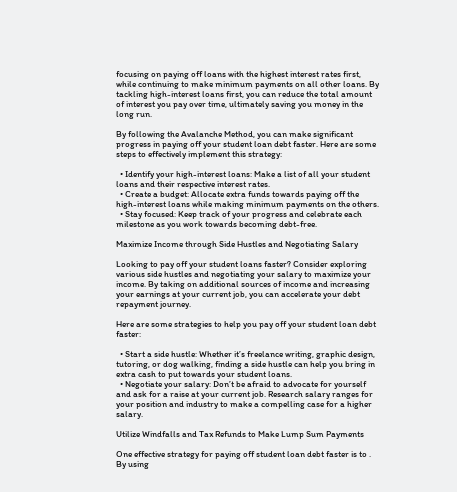focusing on paying off loans with the highest interest rates first, while continuing to make minimum payments on all other loans. By tackling high-interest loans first, you can reduce the total amount of interest you pay over time, ultimately saving you money in the long run.

By following the Avalanche Method, you can make significant progress in paying off your student loan debt faster. Here are some steps to effectively implement this strategy:

  • Identify your high-interest loans: Make a list of all your student loans and their respective interest rates.
  • Create a budget: Allocate extra funds towards paying off the high-interest loans while making minimum payments on the others.
  • Stay focused: Keep track of your progress and celebrate each milestone as you work towards becoming debt-free.

Maximize Income through Side Hustles and Negotiating Salary

Looking to pay off your student loans faster? Consider exploring various side hustles and negotiating your salary to maximize your income. By taking on additional sources of income and increasing your earnings at your current job, you can accelerate your debt repayment journey.

Here are some strategies to help you pay off your student loan debt faster:

  • Start a side hustle: Whether it’s freelance writing, graphic design, tutoring, or dog walking, finding a side hustle can help you bring in extra cash to put towards your student loans.
  • Negotiate your salary: Don’t be afraid to advocate for yourself and ask for a raise at your current job. Research salary ranges for your position and industry to make a compelling case for a higher salary.

Utilize Windfalls and Tax Refunds to Make Lump Sum Payments

One effective strategy for paying off student loan debt faster is to . By using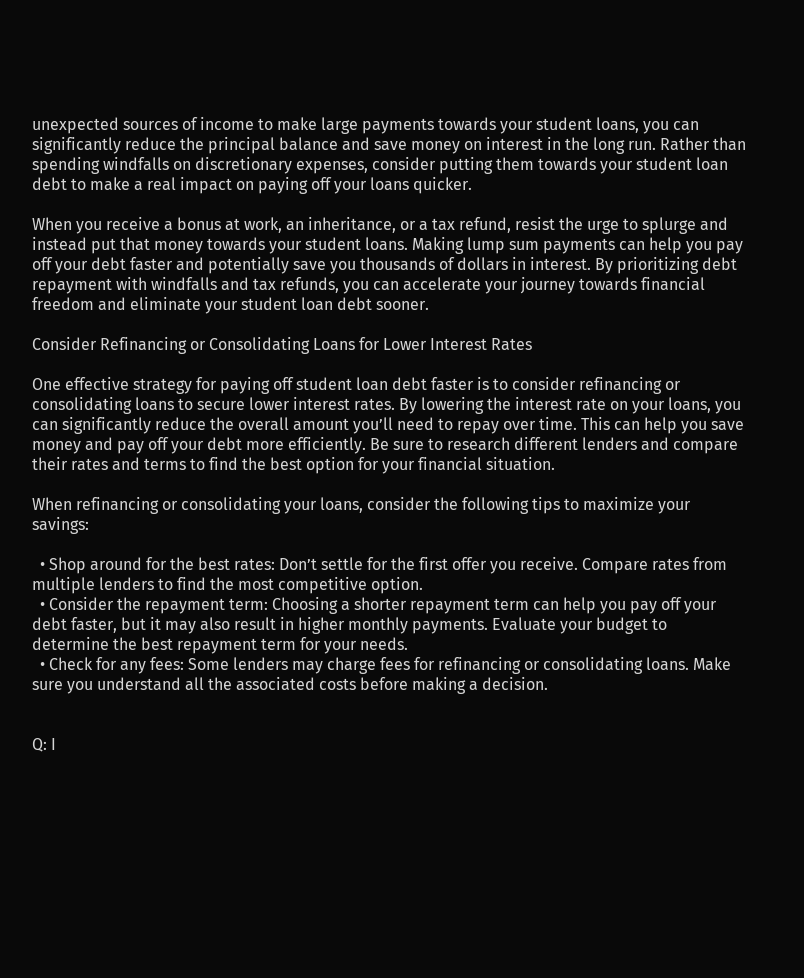unexpected sources of income to make large payments towards your student loans, you can significantly reduce the principal balance and save money on interest in the long run. Rather than spending windfalls on discretionary expenses, consider putting them towards your student loan debt to make a real impact on paying off your loans quicker.

When you receive a bonus at work, an inheritance, or a tax refund, resist the urge to splurge and instead put that money towards your student loans. Making lump sum payments can help you pay off your debt faster and potentially save you thousands of dollars in interest. By prioritizing debt repayment with windfalls and tax refunds, you can accelerate your journey towards financial freedom and eliminate your student loan debt sooner.

Consider Refinancing or Consolidating Loans for Lower Interest Rates

One effective strategy for paying off student loan debt faster is to consider refinancing or consolidating loans to secure lower interest rates. By lowering the interest rate on your loans, you can significantly reduce the overall amount you’ll need to repay over time. This can help you save money and pay off your debt more efficiently. Be sure to research different lenders and compare their rates and terms to find the best option for your financial situation.

When refinancing or consolidating your loans, consider the following tips to maximize your savings:

  • Shop around for the best rates: Don’t settle for the first offer you receive. Compare rates from multiple lenders to find the most competitive option.
  • Consider the repayment term: Choosing a shorter repayment term can help you pay off your debt faster, but it may also result in higher monthly payments. Evaluate your budget to determine the best repayment term for your needs.
  • Check for any fees: Some lenders may charge fees for refinancing or consolidating loans. Make sure you understand all the associated costs before making a decision.


Q: I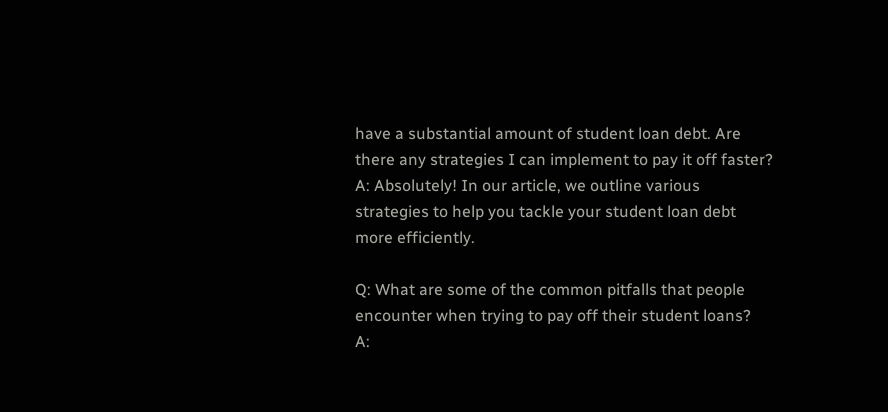have a substantial amount of student loan debt. Are there any strategies I can implement to pay it off faster?
A: Absolutely! In our article, we outline various strategies to help you tackle your student loan debt more efficiently.

Q: What are some of the common pitfalls that people encounter when trying to pay off their student loans?
A: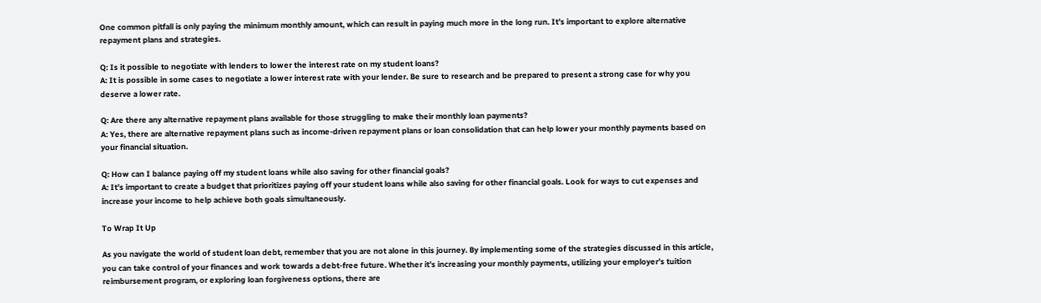One common pitfall is only paying the minimum monthly amount, which can result in paying much more in the long run. It’s important to explore alternative repayment plans and strategies.

Q: Is it possible to negotiate with lenders to lower the interest rate on my student loans?
A: It is possible in some cases to negotiate a lower interest rate with your lender. Be sure to research and be prepared to present a strong case for why you deserve a lower rate.

Q: Are there any alternative repayment plans available for those struggling to make their monthly loan payments?
A: Yes, there are alternative repayment plans such as income-driven repayment plans or loan consolidation that can help lower your monthly payments based on your financial situation.

Q: How can I balance paying off my student loans while also saving for other financial goals?
A: It’s important to create a budget that prioritizes paying off your student loans while also saving for other financial goals. Look for ways to cut expenses and increase your income to help achieve both goals simultaneously.

To Wrap It Up

As you navigate the world of student loan debt, remember that you are not alone in this journey. By implementing some of the strategies discussed in this article, you can take control of your finances and work towards a debt-free future. Whether it’s increasing your monthly payments, utilizing your employer’s tuition reimbursement program, or exploring loan forgiveness options, there are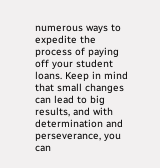numerous ways to expedite the process of paying off your student loans. Keep in mind that small changes can lead to big results, and with determination and perseverance, you can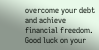overcome your debt and achieve financial freedom. Good luck on your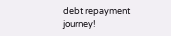debt repayment journey!